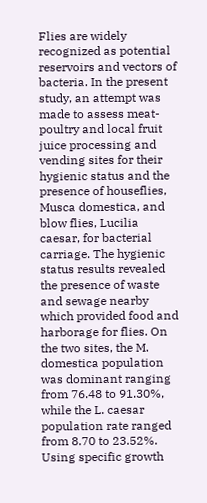Flies are widely recognized as potential reservoirs and vectors of bacteria. In the present study, an attempt was made to assess meat-poultry and local fruit juice processing and vending sites for their hygienic status and the presence of houseflies, Musca domestica, and blow flies, Lucilia caesar, for bacterial carriage. The hygienic status results revealed the presence of waste and sewage nearby which provided food and harborage for flies. On the two sites, the M. domestica population was dominant ranging from 76.48 to 91.30%, while the L. caesar population rate ranged from 8.70 to 23.52%. Using specific growth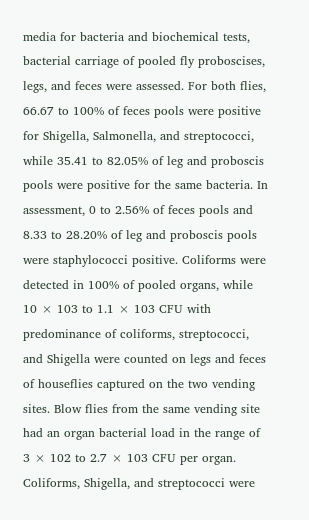media for bacteria and biochemical tests, bacterial carriage of pooled fly proboscises, legs, and feces were assessed. For both flies, 66.67 to 100% of feces pools were positive for Shigella, Salmonella, and streptococci, while 35.41 to 82.05% of leg and proboscis pools were positive for the same bacteria. In assessment, 0 to 2.56% of feces pools and 8.33 to 28.20% of leg and proboscis pools were staphylococci positive. Coliforms were detected in 100% of pooled organs, while 10 × 103 to 1.1 × 103 CFU with predominance of coliforms, streptococci, and Shigella were counted on legs and feces of houseflies captured on the two vending sites. Blow flies from the same vending site had an organ bacterial load in the range of 3 × 102 to 2.7 × 103 CFU per organ. Coliforms, Shigella, and streptococci were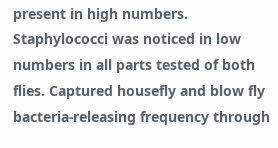present in high numbers. Staphylococci was noticed in low numbers in all parts tested of both flies. Captured housefly and blow fly bacteria-releasing frequency through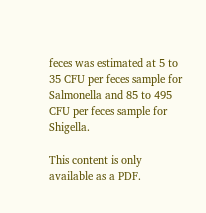feces was estimated at 5 to 35 CFU per feces sample for Salmonella and 85 to 495 CFU per feces sample for Shigella.

This content is only available as a PDF.